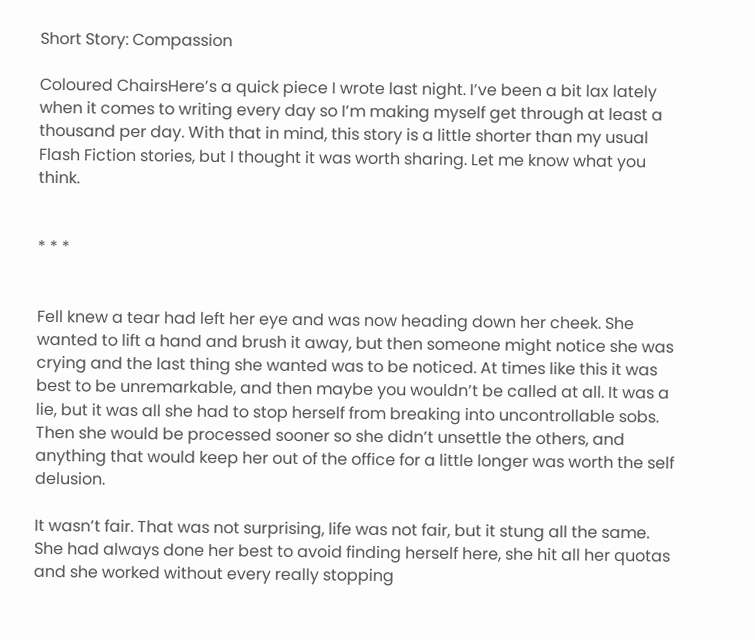Short Story: Compassion

Coloured ChairsHere’s a quick piece I wrote last night. I’ve been a bit lax lately when it comes to writing every day so I’m making myself get through at least a thousand per day. With that in mind, this story is a little shorter than my usual Flash Fiction stories, but I thought it was worth sharing. Let me know what you think.


* * *


Fell knew a tear had left her eye and was now heading down her cheek. She wanted to lift a hand and brush it away, but then someone might notice she was crying and the last thing she wanted was to be noticed. At times like this it was best to be unremarkable, and then maybe you wouldn’t be called at all. It was a lie, but it was all she had to stop herself from breaking into uncontrollable sobs. Then she would be processed sooner so she didn’t unsettle the others, and anything that would keep her out of the office for a little longer was worth the self delusion.

It wasn’t fair. That was not surprising, life was not fair, but it stung all the same. She had always done her best to avoid finding herself here, she hit all her quotas and she worked without every really stopping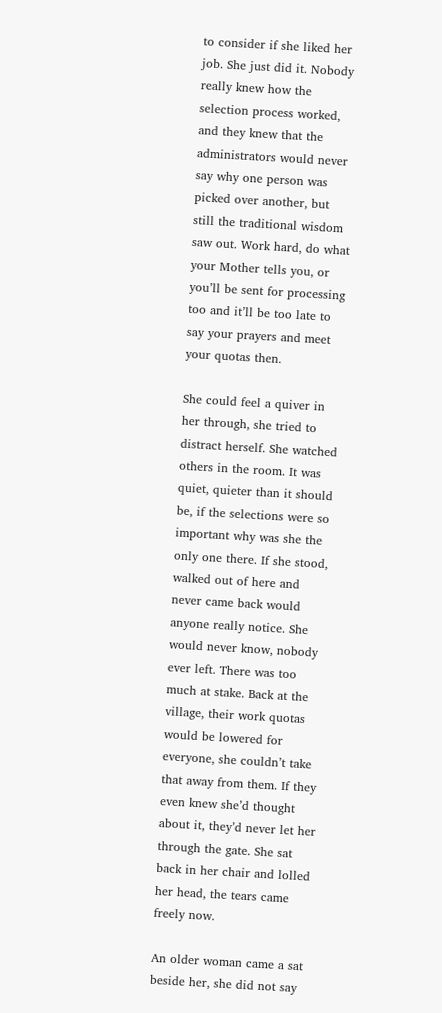to consider if she liked her job. She just did it. Nobody really knew how the selection process worked, and they knew that the administrators would never say why one person was picked over another, but still the traditional wisdom saw out. Work hard, do what your Mother tells you, or you’ll be sent for processing too and it’ll be too late to say your prayers and meet your quotas then.

She could feel a quiver in her through, she tried to distract herself. She watched others in the room. It was quiet, quieter than it should be, if the selections were so important why was she the only one there. If she stood, walked out of here and never came back would anyone really notice. She would never know, nobody ever left. There was too much at stake. Back at the village, their work quotas would be lowered for everyone, she couldn’t take that away from them. If they even knew she’d thought about it, they’d never let her through the gate. She sat back in her chair and lolled her head, the tears came freely now.

An older woman came a sat beside her, she did not say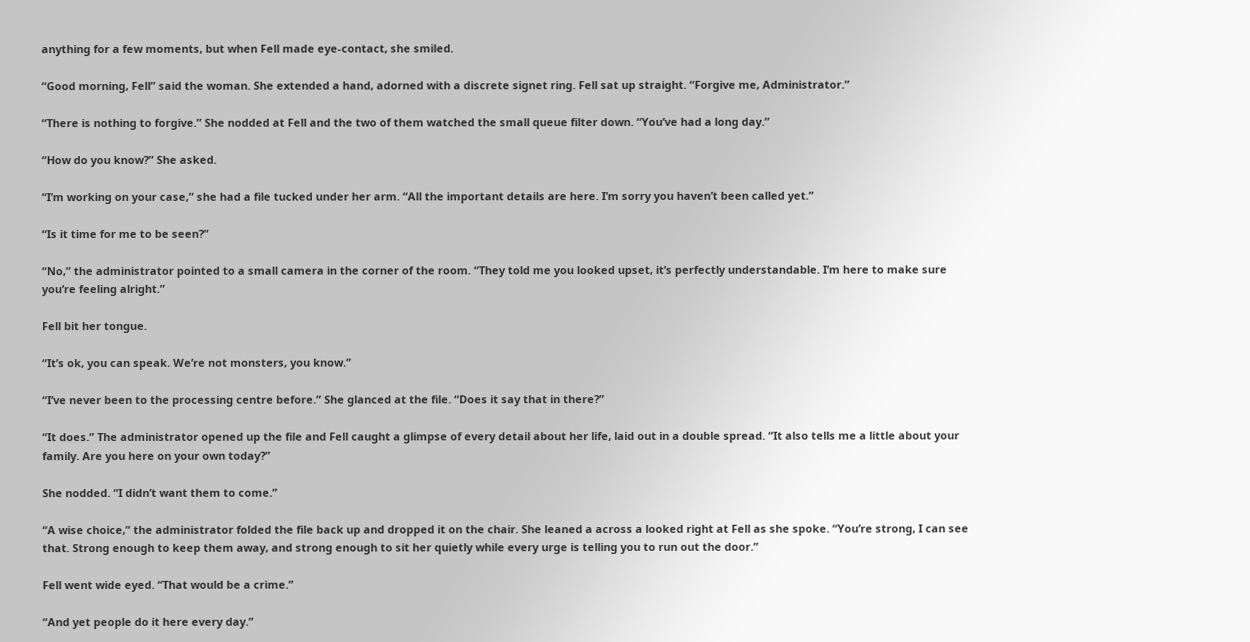anything for a few moments, but when Fell made eye-contact, she smiled.

“Good morning, Fell” said the woman. She extended a hand, adorned with a discrete signet ring. Fell sat up straight. “Forgive me, Administrator.”

“There is nothing to forgive.” She nodded at Fell and the two of them watched the small queue filter down. “You’ve had a long day.”

“How do you know?” She asked.

“I’m working on your case,” she had a file tucked under her arm. “All the important details are here. I’m sorry you haven’t been called yet.”

“Is it time for me to be seen?”

“No,” the administrator pointed to a small camera in the corner of the room. “They told me you looked upset, it’s perfectly understandable. I’m here to make sure you’re feeling alright.”

Fell bit her tongue.

“It’s ok, you can speak. We’re not monsters, you know.”

“I’ve never been to the processing centre before.” She glanced at the file. “Does it say that in there?”

“It does.” The administrator opened up the file and Fell caught a glimpse of every detail about her life, laid out in a double spread. “It also tells me a little about your family. Are you here on your own today?”

She nodded. “I didn’t want them to come.”

“A wise choice,” the administrator folded the file back up and dropped it on the chair. She leaned a across a looked right at Fell as she spoke. “You’re strong, I can see that. Strong enough to keep them away, and strong enough to sit her quietly while every urge is telling you to run out the door.”

Fell went wide eyed. “That would be a crime.”

“And yet people do it here every day.”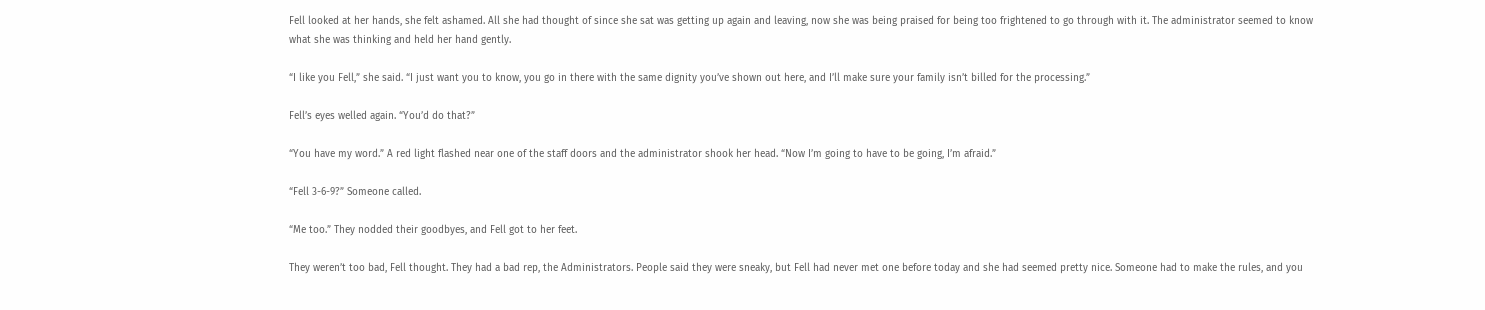Fell looked at her hands, she felt ashamed. All she had thought of since she sat was getting up again and leaving, now she was being praised for being too frightened to go through with it. The administrator seemed to know what she was thinking and held her hand gently.

“I like you Fell,” she said. “I just want you to know, you go in there with the same dignity you’ve shown out here, and I’ll make sure your family isn’t billed for the processing.”

Fell’s eyes welled again. “You’d do that?”

“You have my word.” A red light flashed near one of the staff doors and the administrator shook her head. “Now I’m going to have to be going, I’m afraid.”

“Fell 3-6-9?” Someone called.

“Me too.” They nodded their goodbyes, and Fell got to her feet.

They weren’t too bad, Fell thought. They had a bad rep, the Administrators. People said they were sneaky, but Fell had never met one before today and she had seemed pretty nice. Someone had to make the rules, and you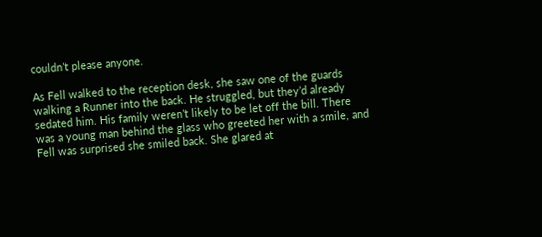couldn’t please anyone.

As Fell walked to the reception desk, she saw one of the guards walking a Runner into the back. He struggled, but they’d already sedated him. His family weren’t likely to be let off the bill. There was a young man behind the glass who greeted her with a smile, and Fell was surprised she smiled back. She glared at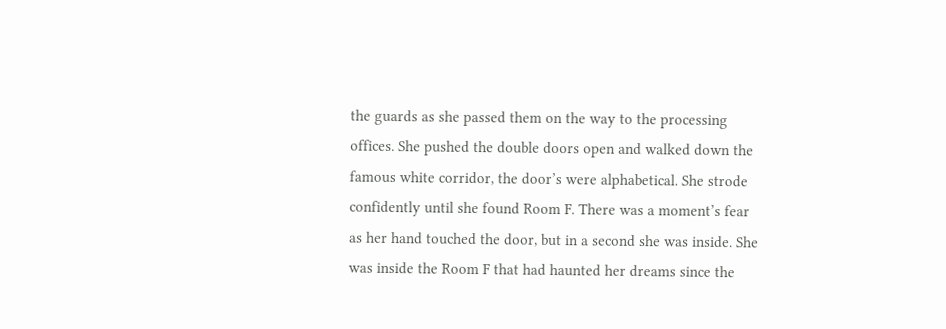the guards as she passed them on the way to the processing offices. She pushed the double doors open and walked down the famous white corridor, the door’s were alphabetical. She strode confidently until she found Room F. There was a moment’s fear as her hand touched the door, but in a second she was inside. She was inside the Room F that had haunted her dreams since the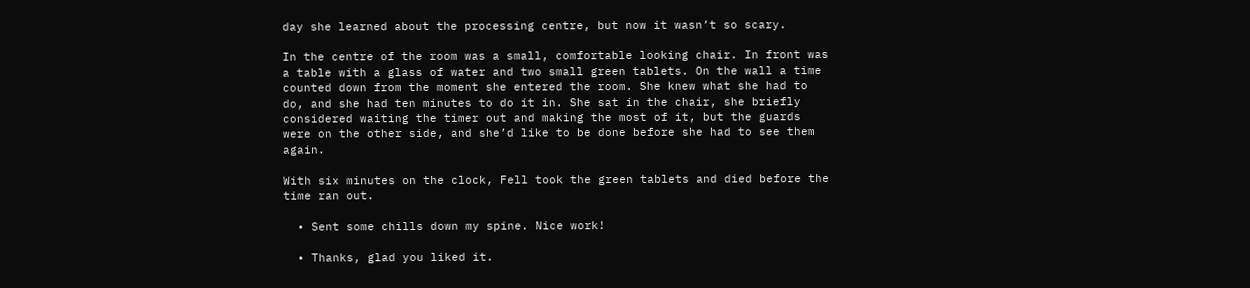day she learned about the processing centre, but now it wasn’t so scary.

In the centre of the room was a small, comfortable looking chair. In front was a table with a glass of water and two small green tablets. On the wall a time counted down from the moment she entered the room. She knew what she had to do, and she had ten minutes to do it in. She sat in the chair, she briefly considered waiting the timer out and making the most of it, but the guards were on the other side, and she’d like to be done before she had to see them again.

With six minutes on the clock, Fell took the green tablets and died before the time ran out.

  • Sent some chills down my spine. Nice work!

  • Thanks, glad you liked it.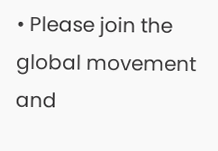• Please join the global movement and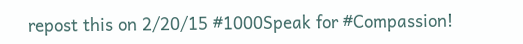repost this on 2/20/15 #1000Speak for #Compassion!